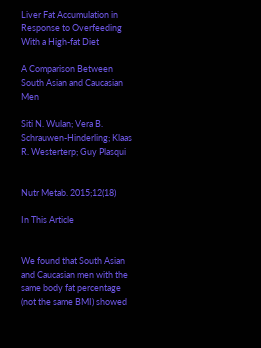Liver Fat Accumulation in Response to Overfeeding With a High-fat Diet

A Comparison Between South Asian and Caucasian Men

Siti N. Wulan; Vera B. Schrauwen-Hinderling; Klaas R. Westerterp; Guy Plasqui


Nutr Metab. 2015;12(18)

In This Article


We found that South Asian and Caucasian men with the same body fat percentage (not the same BMI) showed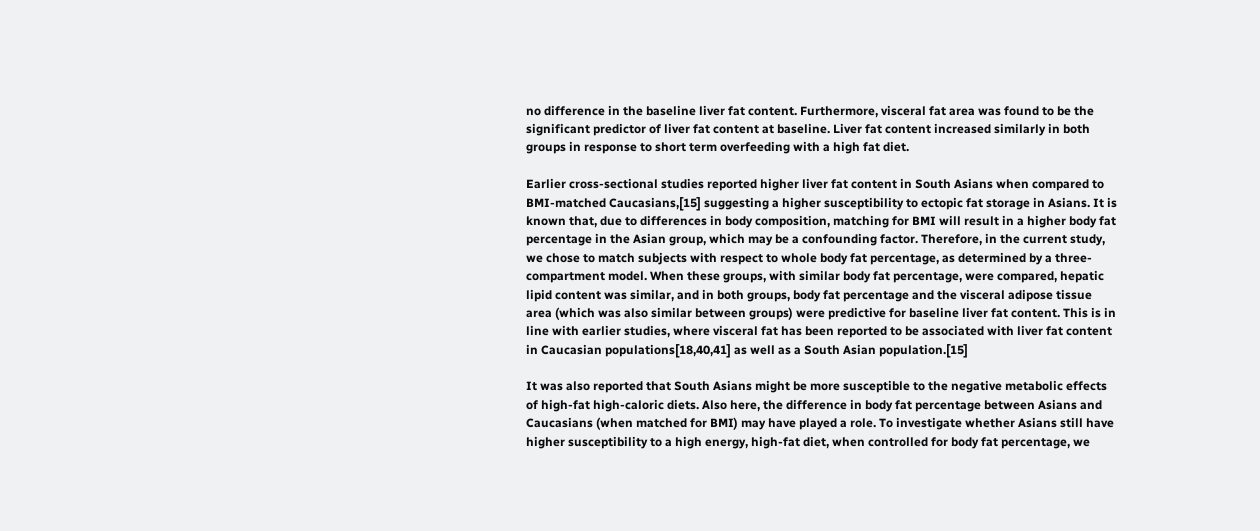no difference in the baseline liver fat content. Furthermore, visceral fat area was found to be the significant predictor of liver fat content at baseline. Liver fat content increased similarly in both groups in response to short term overfeeding with a high fat diet.

Earlier cross-sectional studies reported higher liver fat content in South Asians when compared to BMI-matched Caucasians,[15] suggesting a higher susceptibility to ectopic fat storage in Asians. It is known that, due to differences in body composition, matching for BMI will result in a higher body fat percentage in the Asian group, which may be a confounding factor. Therefore, in the current study, we chose to match subjects with respect to whole body fat percentage, as determined by a three-compartment model. When these groups, with similar body fat percentage, were compared, hepatic lipid content was similar, and in both groups, body fat percentage and the visceral adipose tissue area (which was also similar between groups) were predictive for baseline liver fat content. This is in line with earlier studies, where visceral fat has been reported to be associated with liver fat content in Caucasian populations[18,40,41] as well as a South Asian population.[15]

It was also reported that South Asians might be more susceptible to the negative metabolic effects of high-fat high-caloric diets. Also here, the difference in body fat percentage between Asians and Caucasians (when matched for BMI) may have played a role. To investigate whether Asians still have higher susceptibility to a high energy, high-fat diet, when controlled for body fat percentage, we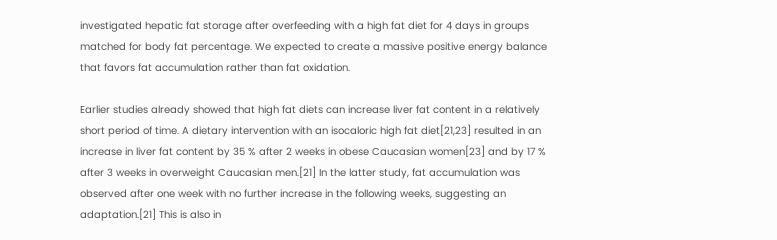investigated hepatic fat storage after overfeeding with a high fat diet for 4 days in groups matched for body fat percentage. We expected to create a massive positive energy balance that favors fat accumulation rather than fat oxidation.

Earlier studies already showed that high fat diets can increase liver fat content in a relatively short period of time. A dietary intervention with an isocaloric high fat diet[21,23] resulted in an increase in liver fat content by 35 % after 2 weeks in obese Caucasian women[23] and by 17 % after 3 weeks in overweight Caucasian men.[21] In the latter study, fat accumulation was observed after one week with no further increase in the following weeks, suggesting an adaptation.[21] This is also in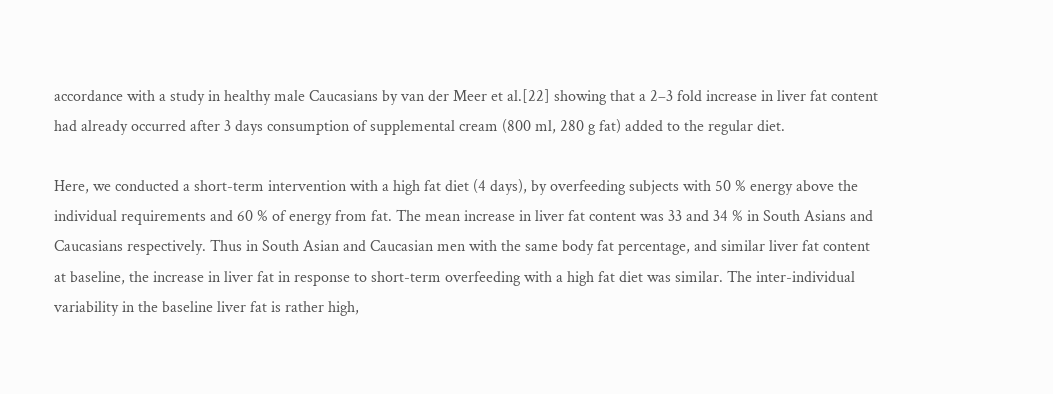accordance with a study in healthy male Caucasians by van der Meer et al.[22] showing that a 2–3 fold increase in liver fat content had already occurred after 3 days consumption of supplemental cream (800 ml, 280 g fat) added to the regular diet.

Here, we conducted a short-term intervention with a high fat diet (4 days), by overfeeding subjects with 50 % energy above the individual requirements and 60 % of energy from fat. The mean increase in liver fat content was 33 and 34 % in South Asians and Caucasians respectively. Thus in South Asian and Caucasian men with the same body fat percentage, and similar liver fat content at baseline, the increase in liver fat in response to short-term overfeeding with a high fat diet was similar. The inter-individual variability in the baseline liver fat is rather high,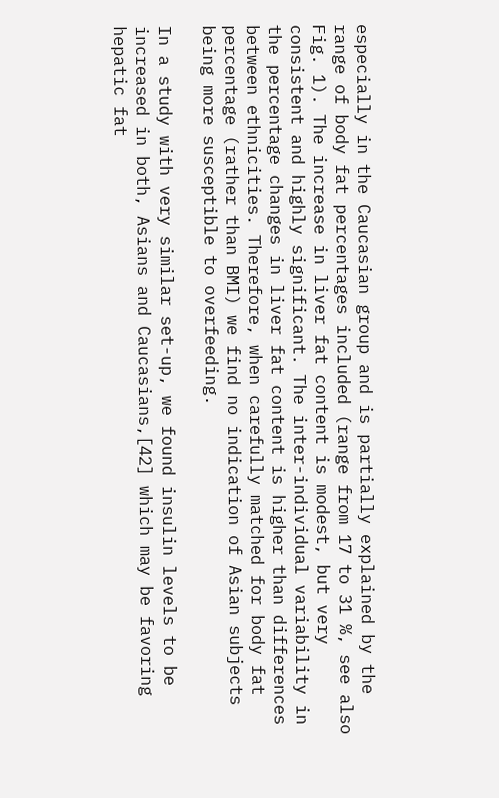especially in the Caucasian group and is partially explained by the range of body fat percentages included (range from 17 to 31 %, see also Fig. 1). The increase in liver fat content is modest, but very consistent and highly significant. The inter-individual variability in the percentage changes in liver fat content is higher than differences between ethnicities. Therefore, when carefully matched for body fat percentage (rather than BMI) we find no indication of Asian subjects being more susceptible to overfeeding.

In a study with very similar set-up, we found insulin levels to be increased in both, Asians and Caucasians,[42] which may be favoring hepatic fat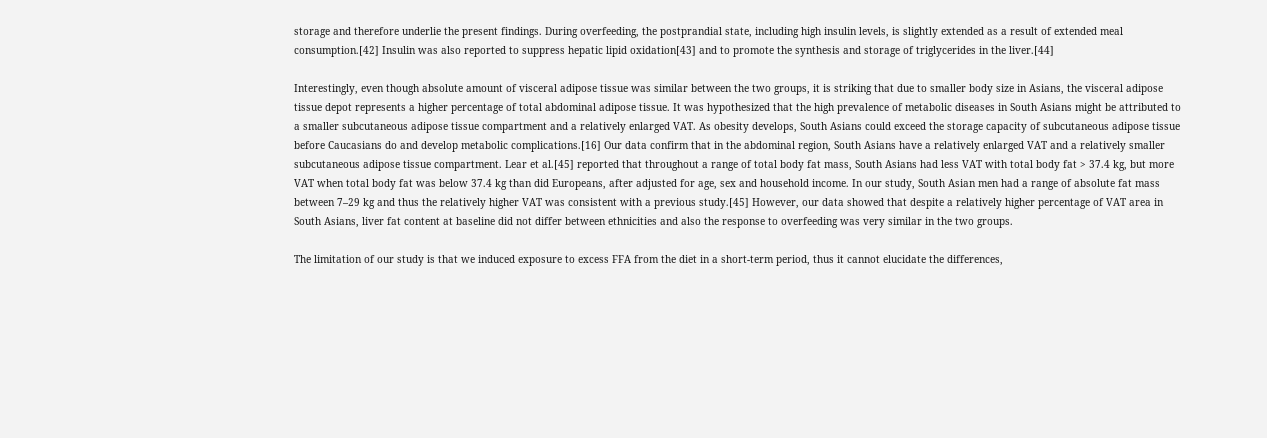storage and therefore underlie the present findings. During overfeeding, the postprandial state, including high insulin levels, is slightly extended as a result of extended meal consumption.[42] Insulin was also reported to suppress hepatic lipid oxidation[43] and to promote the synthesis and storage of triglycerides in the liver.[44]

Interestingly, even though absolute amount of visceral adipose tissue was similar between the two groups, it is striking that due to smaller body size in Asians, the visceral adipose tissue depot represents a higher percentage of total abdominal adipose tissue. It was hypothesized that the high prevalence of metabolic diseases in South Asians might be attributed to a smaller subcutaneous adipose tissue compartment and a relatively enlarged VAT. As obesity develops, South Asians could exceed the storage capacity of subcutaneous adipose tissue before Caucasians do and develop metabolic complications.[16] Our data confirm that in the abdominal region, South Asians have a relatively enlarged VAT and a relatively smaller subcutaneous adipose tissue compartment. Lear et al.[45] reported that throughout a range of total body fat mass, South Asians had less VAT with total body fat > 37.4 kg, but more VAT when total body fat was below 37.4 kg than did Europeans, after adjusted for age, sex and household income. In our study, South Asian men had a range of absolute fat mass between 7–29 kg and thus the relatively higher VAT was consistent with a previous study.[45] However, our data showed that despite a relatively higher percentage of VAT area in South Asians, liver fat content at baseline did not differ between ethnicities and also the response to overfeeding was very similar in the two groups.

The limitation of our study is that we induced exposure to excess FFA from the diet in a short-term period, thus it cannot elucidate the differences,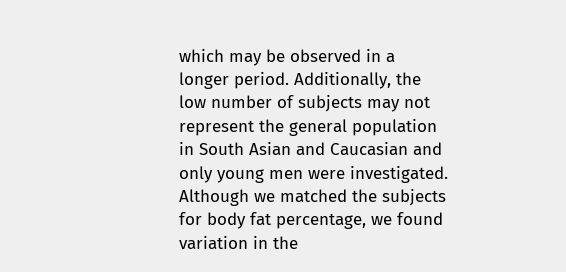which may be observed in a longer period. Additionally, the low number of subjects may not represent the general population in South Asian and Caucasian and only young men were investigated. Although we matched the subjects for body fat percentage, we found variation in the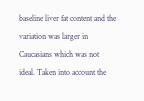baseline liver fat content and the variation was larger in Caucasians which was not ideal. Taken into account the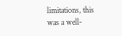limitations, this was a well-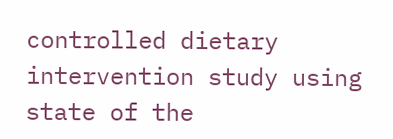controlled dietary intervention study using state of the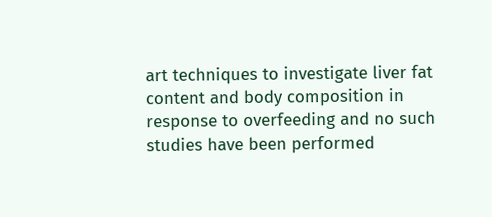art techniques to investigate liver fat content and body composition in response to overfeeding and no such studies have been performed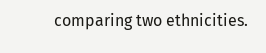comparing two ethnicities.